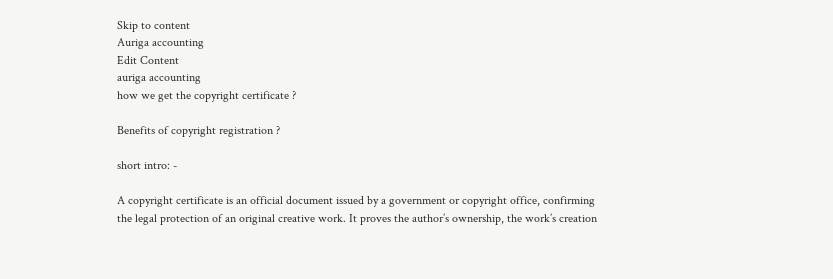Skip to content
Auriga accounting
Edit Content
auriga accounting
how we get the copyright certificate ?

Benefits of copyright registration ?

short intro: -

A copyright certificate is an official document issued by a government or copyright office, confirming the legal protection of an original creative work. It proves the author’s ownership, the work’s creation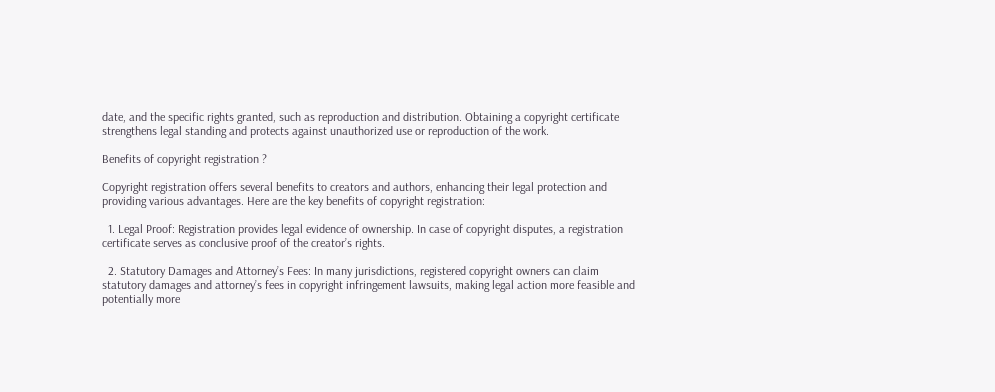date, and the specific rights granted, such as reproduction and distribution. Obtaining a copyright certificate strengthens legal standing and protects against unauthorized use or reproduction of the work.

Benefits of copyright registration ?

Copyright registration offers several benefits to creators and authors, enhancing their legal protection and providing various advantages. Here are the key benefits of copyright registration:

  1. Legal Proof: Registration provides legal evidence of ownership. In case of copyright disputes, a registration certificate serves as conclusive proof of the creator’s rights.

  2. Statutory Damages and Attorney’s Fees: In many jurisdictions, registered copyright owners can claim statutory damages and attorney’s fees in copyright infringement lawsuits, making legal action more feasible and potentially more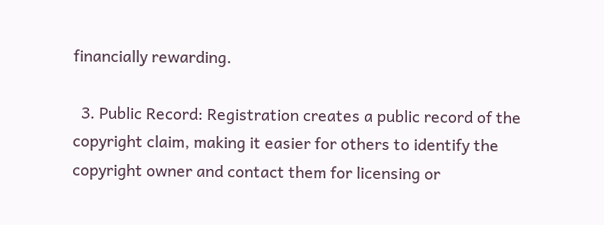financially rewarding.

  3. Public Record: Registration creates a public record of the copyright claim, making it easier for others to identify the copyright owner and contact them for licensing or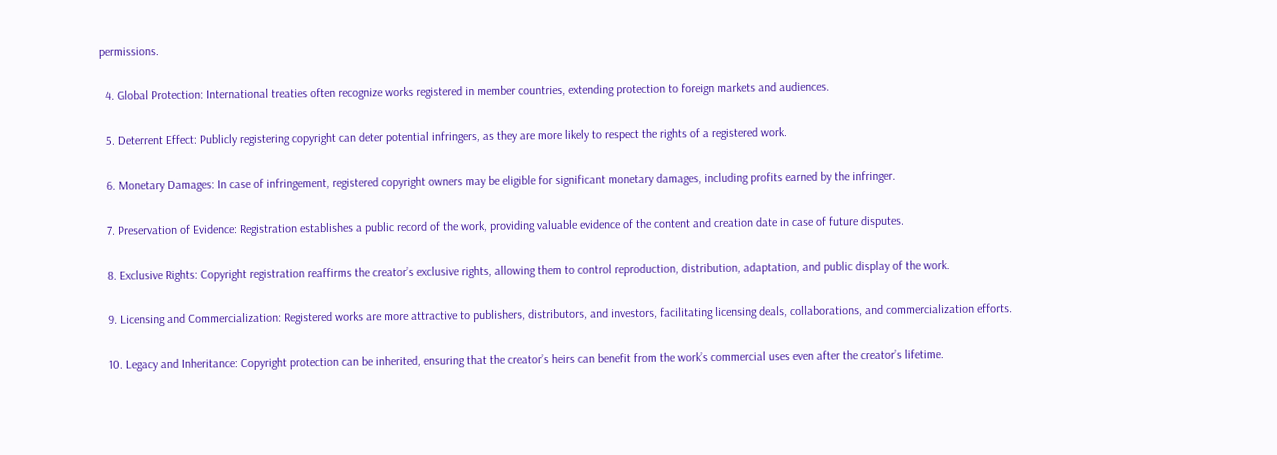permissions.

  4. Global Protection: International treaties often recognize works registered in member countries, extending protection to foreign markets and audiences.

  5. Deterrent Effect: Publicly registering copyright can deter potential infringers, as they are more likely to respect the rights of a registered work.

  6. Monetary Damages: In case of infringement, registered copyright owners may be eligible for significant monetary damages, including profits earned by the infringer.

  7. Preservation of Evidence: Registration establishes a public record of the work, providing valuable evidence of the content and creation date in case of future disputes.

  8. Exclusive Rights: Copyright registration reaffirms the creator’s exclusive rights, allowing them to control reproduction, distribution, adaptation, and public display of the work.

  9. Licensing and Commercialization: Registered works are more attractive to publishers, distributors, and investors, facilitating licensing deals, collaborations, and commercialization efforts.

  10. Legacy and Inheritance: Copyright protection can be inherited, ensuring that the creator’s heirs can benefit from the work’s commercial uses even after the creator’s lifetime.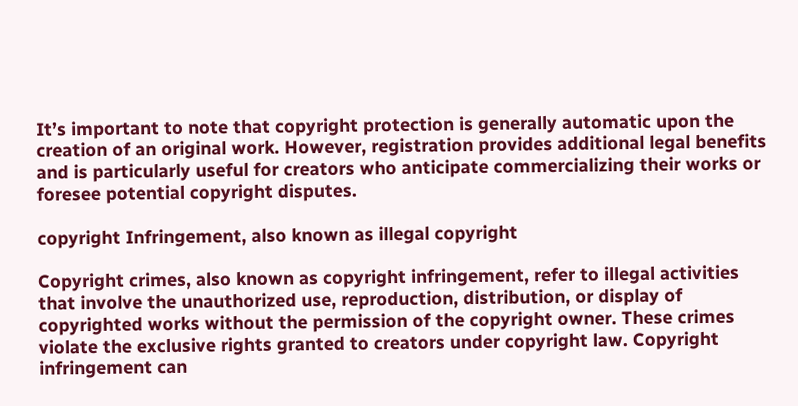It’s important to note that copyright protection is generally automatic upon the creation of an original work. However, registration provides additional legal benefits and is particularly useful for creators who anticipate commercializing their works or foresee potential copyright disputes.

copyright Infringement, also known as illegal copyright

Copyright crimes, also known as copyright infringement, refer to illegal activities that involve the unauthorized use, reproduction, distribution, or display of copyrighted works without the permission of the copyright owner. These crimes violate the exclusive rights granted to creators under copyright law. Copyright infringement can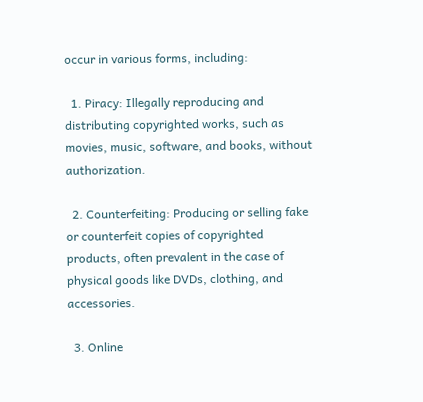occur in various forms, including:

  1. Piracy: Illegally reproducing and distributing copyrighted works, such as movies, music, software, and books, without authorization.

  2. Counterfeiting: Producing or selling fake or counterfeit copies of copyrighted products, often prevalent in the case of physical goods like DVDs, clothing, and accessories.

  3. Online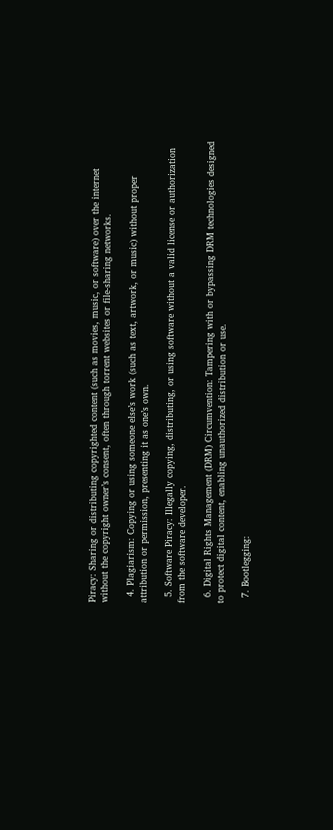Piracy: Sharing or distributing copyrighted content (such as movies, music, or software) over the internet without the copyright owner’s consent, often through torrent websites or file-sharing networks.

  4. Plagiarism: Copying or using someone else’s work (such as text, artwork, or music) without proper attribution or permission, presenting it as one’s own.

  5. Software Piracy: Illegally copying, distributing, or using software without a valid license or authorization from the software developer.

  6. Digital Rights Management (DRM) Circumvention: Tampering with or bypassing DRM technologies designed to protect digital content, enabling unauthorized distribution or use.

  7. Bootlegging: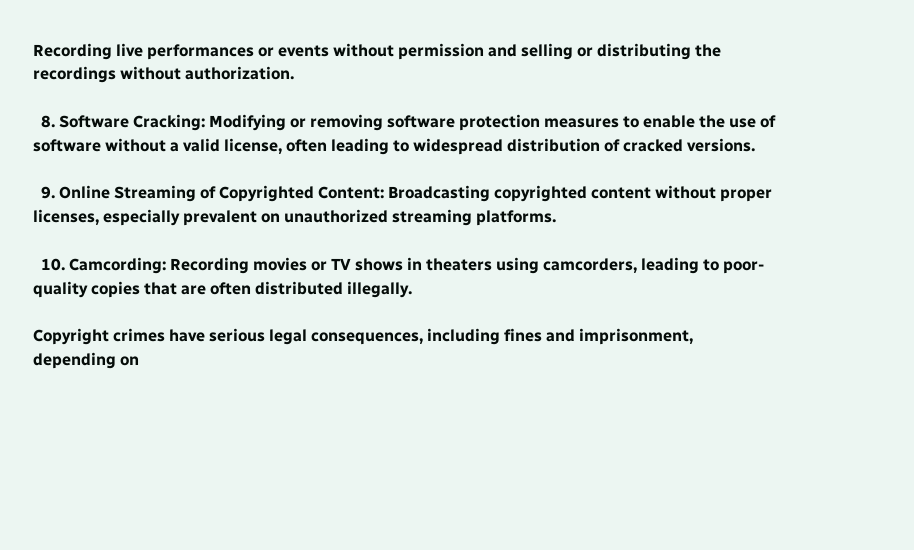Recording live performances or events without permission and selling or distributing the recordings without authorization.

  8. Software Cracking: Modifying or removing software protection measures to enable the use of software without a valid license, often leading to widespread distribution of cracked versions.

  9. Online Streaming of Copyrighted Content: Broadcasting copyrighted content without proper licenses, especially prevalent on unauthorized streaming platforms.

  10. Camcording: Recording movies or TV shows in theaters using camcorders, leading to poor-quality copies that are often distributed illegally.

Copyright crimes have serious legal consequences, including fines and imprisonment, depending on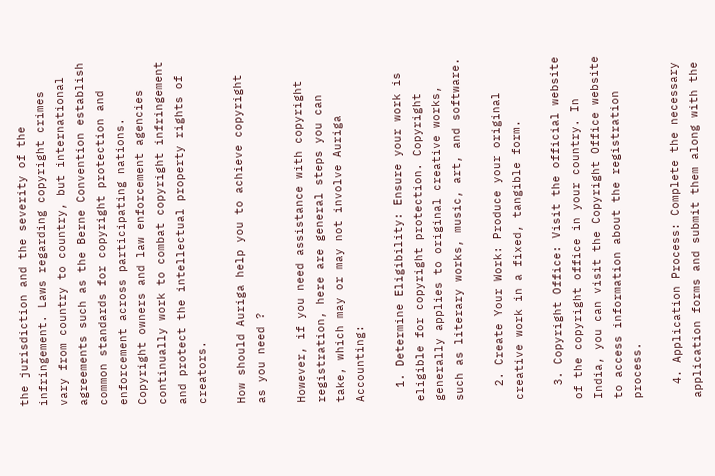the jurisdiction and the severity of the infringement. Laws regarding copyright crimes vary from country to country, but international agreements such as the Berne Convention establish common standards for copyright protection and enforcement across participating nations. Copyright owners and law enforcement agencies continually work to combat copyright infringement and protect the intellectual property rights of creators.

How should Auriga help you to achieve copyright as you need ?

However, if you need assistance with copyright registration, here are general steps you can take, which may or may not involve Auriga Accounting:

  1. Determine Eligibility: Ensure your work is eligible for copyright protection. Copyright generally applies to original creative works, such as literary works, music, art, and software.

  2. Create Your Work: Produce your original creative work in a fixed, tangible form.

  3. Copyright Office: Visit the official website of the copyright office in your country. In India, you can visit the Copyright Office website to access information about the registration process.

  4. Application Process: Complete the necessary application forms and submit them along with the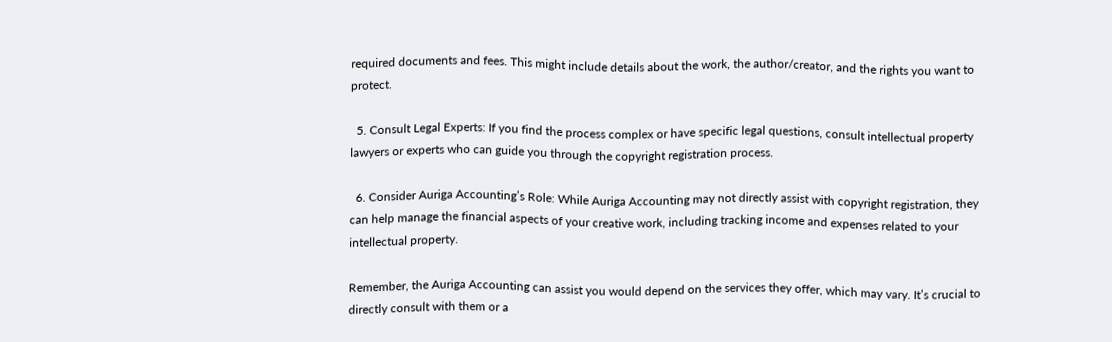required documents and fees. This might include details about the work, the author/creator, and the rights you want to protect.

  5. Consult Legal Experts: If you find the process complex or have specific legal questions, consult intellectual property lawyers or experts who can guide you through the copyright registration process.

  6. Consider Auriga Accounting’s Role: While Auriga Accounting may not directly assist with copyright registration, they can help manage the financial aspects of your creative work, including tracking income and expenses related to your intellectual property.

Remember, the Auriga Accounting can assist you would depend on the services they offer, which may vary. It’s crucial to directly consult with them or a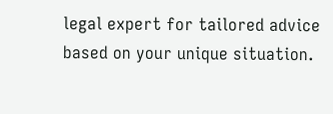legal expert for tailored advice based on your unique situation.